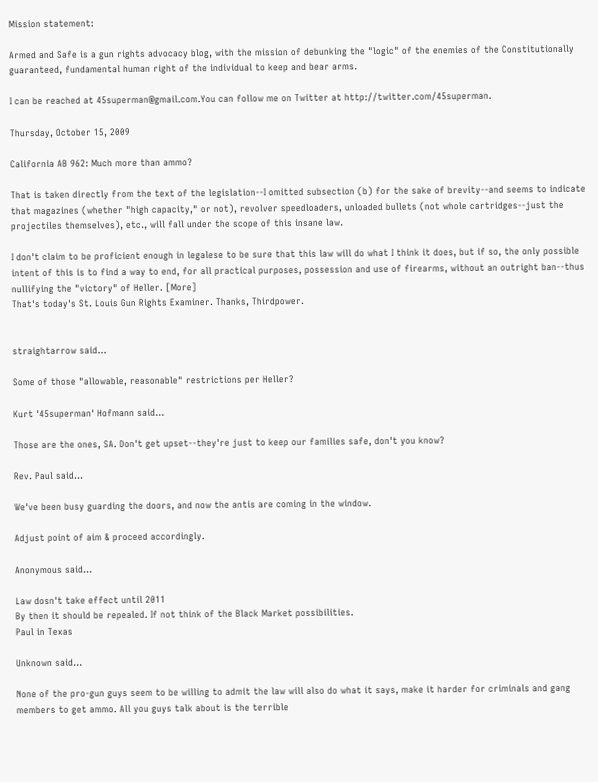Mission statement:

Armed and Safe is a gun rights advocacy blog, with the mission of debunking the "logic" of the enemies of the Constitutionally guaranteed, fundamental human right of the individual to keep and bear arms.

I can be reached at 45superman@gmail.com.You can follow me on Twitter at http://twitter.com/45superman.

Thursday, October 15, 2009

California AB 962: Much more than ammo?

That is taken directly from the text of the legislation--I omitted subsection (b) for the sake of brevity--and seems to indicate that magazines (whether "high capacity," or not), revolver speedloaders, unloaded bullets (not whole cartridges--just the projectiles themselves), etc., will fall under the scope of this insane law.

I don't claim to be proficient enough in legalese to be sure that this law will do what I think it does, but if so, the only possible intent of this is to find a way to end, for all practical purposes, possession and use of firearms, without an outright ban--thus nullifying the "victory" of Heller. [More]
That's today's St. Louis Gun Rights Examiner. Thanks, Thirdpower.


straightarrow said...

Some of those "allowable, reasonable" restrictions per Heller?

Kurt '45superman' Hofmann said...

Those are the ones, SA. Don't get upset--they're just to keep our families safe, don't you know?

Rev. Paul said...

We've been busy guarding the doors, and now the antis are coming in the window.

Adjust point of aim & proceed accordingly.

Anonymous said...

Law dosn't take effect until 2011
By then it should be repealed. If not think of the Black Market possibilities.
Paul in Texas

Unknown said...

None of the pro-gun guys seem to be willing to admit the law will also do what it says, make it harder for criminals and gang members to get ammo. All you guys talk about is the terrible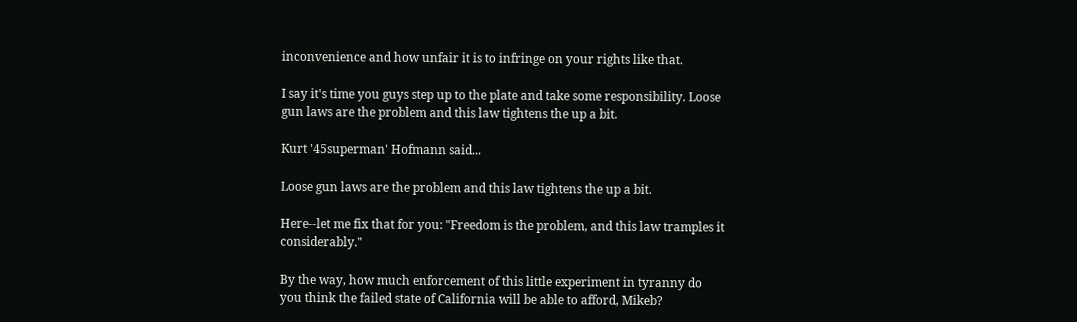inconvenience and how unfair it is to infringe on your rights like that.

I say it's time you guys step up to the plate and take some responsibility. Loose gun laws are the problem and this law tightens the up a bit.

Kurt '45superman' Hofmann said...

Loose gun laws are the problem and this law tightens the up a bit.

Here--let me fix that for you: "Freedom is the problem, and this law tramples it considerably."

By the way, how much enforcement of this little experiment in tyranny do you think the failed state of California will be able to afford, Mikeb?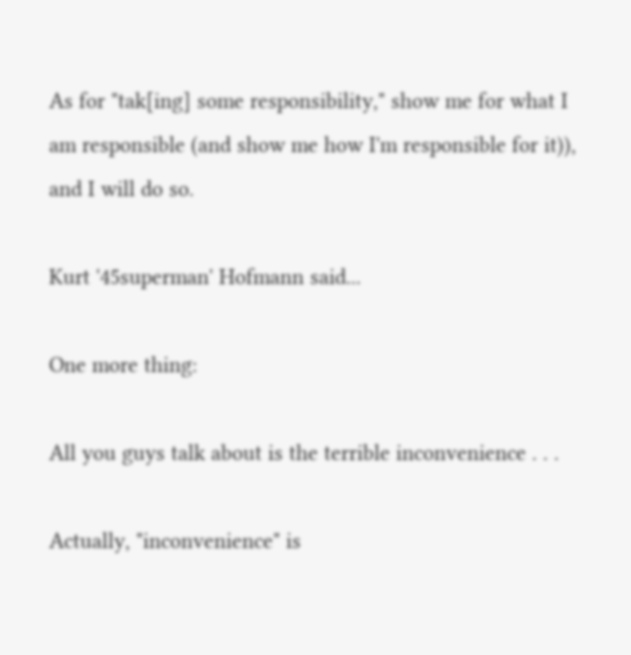As for "tak[ing] some responsibility," show me for what I am responsible (and show me how I'm responsible for it)), and I will do so.

Kurt '45superman' Hofmann said...

One more thing:

All you guys talk about is the terrible inconvenience . . .

Actually, "inconvenience" is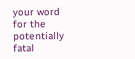your word for the potentially fatal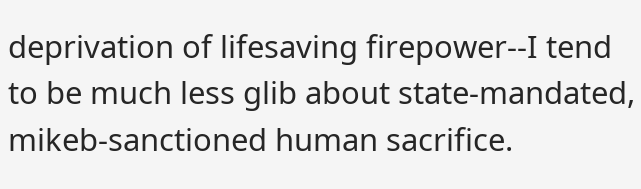deprivation of lifesaving firepower--I tend to be much less glib about state-mandated, mikeb-sanctioned human sacrifice.